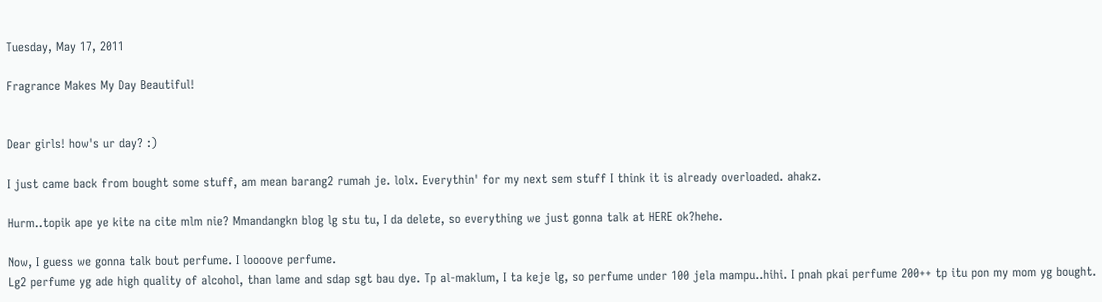Tuesday, May 17, 2011

Fragrance Makes My Day Beautiful!


Dear girls! how's ur day? :)

I just came back from bought some stuff, am mean barang2 rumah je. lolx. Everythin' for my next sem stuff I think it is already overloaded. ahakz.

Hurm..topik ape ye kite na cite mlm nie? Mmandangkn blog lg stu tu, I da delete, so everything we just gonna talk at HERE ok?hehe.

Now, I guess we gonna talk bout perfume. I loooove perfume.
Lg2 perfume yg ade high quality of alcohol, than lame and sdap sgt bau dye. Tp al-maklum, I ta keje lg, so perfume under 100 jela mampu..hihi. I pnah pkai perfume 200++ tp itu pon my mom yg bought.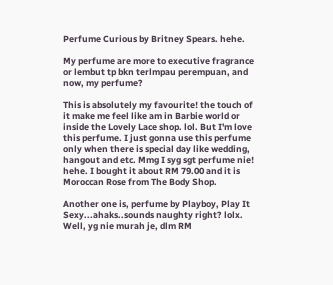Perfume Curious by Britney Spears. hehe.

My perfume are more to executive fragrance or lembut tp bkn terlmpau perempuan, and now, my perfume?

This is absolutely my favourite! the touch of it make me feel like am in Barbie world or inside the Lovely Lace shop. lol. But I'm love this perfume. I just gonna use this perfume only when there is special day like wedding, hangout and etc. Mmg I syg sgt perfume nie! hehe. I bought it about RM 79.00 and it is Moroccan Rose from The Body Shop.

Another one is, perfume by Playboy, Play It Sexy...ahaks..sounds naughty right? lolx. Well, yg nie murah je, dlm RM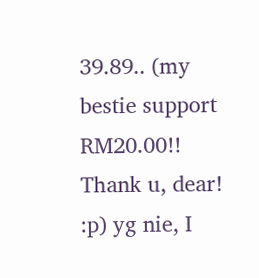39.89.. (my bestie support RM20.00!! Thank u, dear! :p) yg nie, I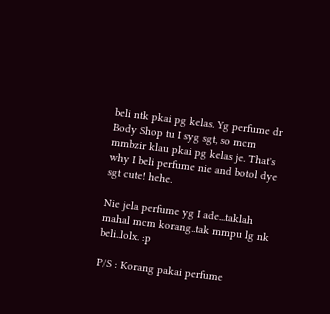beli ntk pkai pg kelas. Yg perfume dr Body Shop tu I syg sgt, so mcm mmbzir klau pkai pg kelas je. That's why I beli perfume nie and botol dye sgt cute! hehe.

Nie jela perfume yg I ade...taklah mahal mcm korang..tak mmpu lg nk beli..lolx. :p

P/S : Korang pakai perfume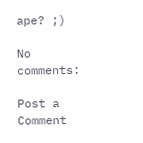ape? ;)

No comments:

Post a Comment